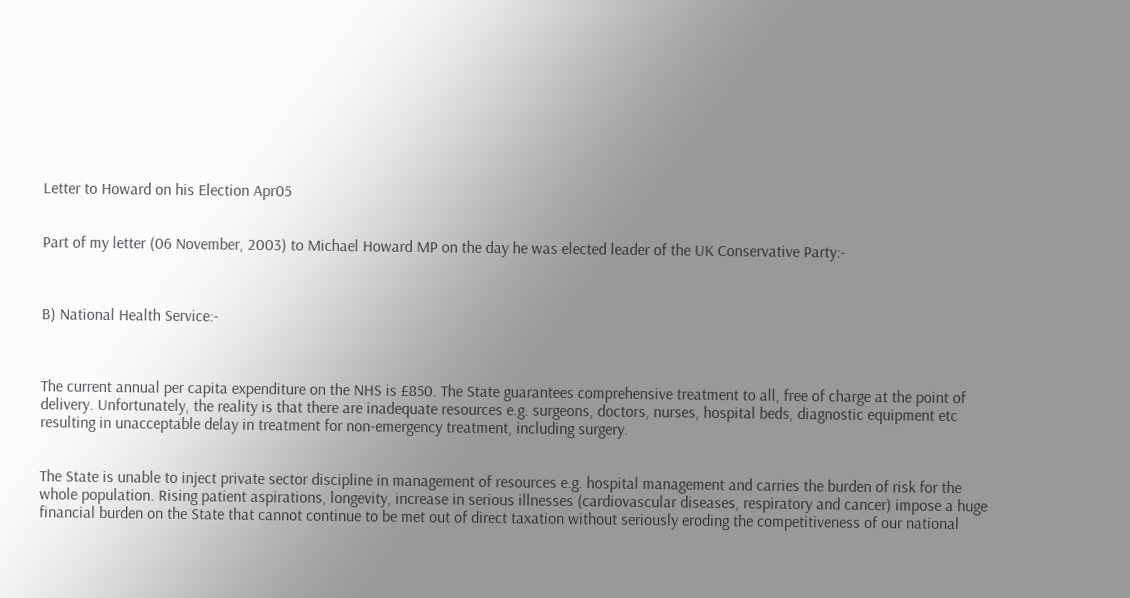Letter to Howard on his Election Apr05


Part of my letter (06 November, 2003) to Michael Howard MP on the day he was elected leader of the UK Conservative Party:-



B) National Health Service:-



The current annual per capita expenditure on the NHS is £850. The State guarantees comprehensive treatment to all, free of charge at the point of delivery. Unfortunately, the reality is that there are inadequate resources e.g. surgeons, doctors, nurses, hospital beds, diagnostic equipment etc resulting in unacceptable delay in treatment for non-emergency treatment, including surgery.


The State is unable to inject private sector discipline in management of resources e.g. hospital management and carries the burden of risk for the whole population. Rising patient aspirations, longevity, increase in serious illnesses (cardiovascular diseases, respiratory and cancer) impose a huge financial burden on the State that cannot continue to be met out of direct taxation without seriously eroding the competitiveness of our national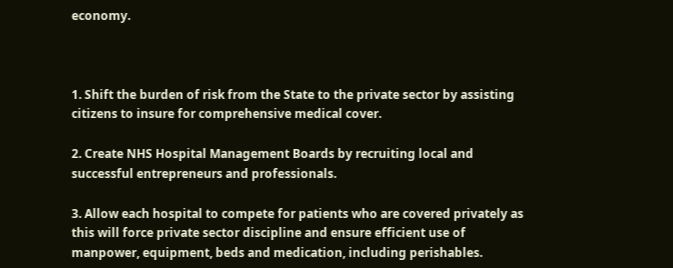economy.



1. Shift the burden of risk from the State to the private sector by assisting citizens to insure for comprehensive medical cover.

2. Create NHS Hospital Management Boards by recruiting local and successful entrepreneurs and professionals.

3. Allow each hospital to compete for patients who are covered privately as this will force private sector discipline and ensure efficient use of manpower, equipment, beds and medication, including perishables.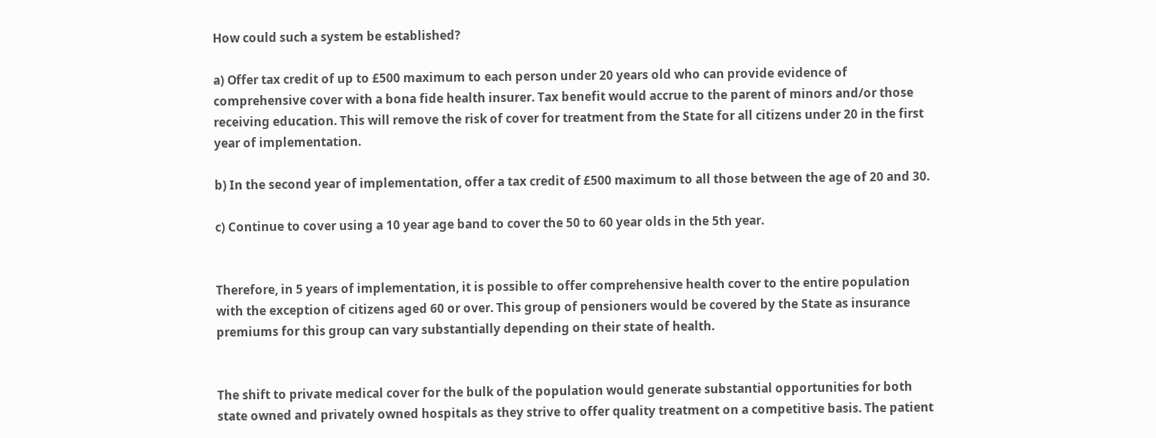How could such a system be established?

a) Offer tax credit of up to £500 maximum to each person under 20 years old who can provide evidence of comprehensive cover with a bona fide health insurer. Tax benefit would accrue to the parent of minors and/or those receiving education. This will remove the risk of cover for treatment from the State for all citizens under 20 in the first year of implementation.

b) In the second year of implementation, offer a tax credit of £500 maximum to all those between the age of 20 and 30.

c) Continue to cover using a 10 year age band to cover the 50 to 60 year olds in the 5th year.


Therefore, in 5 years of implementation, it is possible to offer comprehensive health cover to the entire population with the exception of citizens aged 60 or over. This group of pensioners would be covered by the State as insurance premiums for this group can vary substantially depending on their state of health.


The shift to private medical cover for the bulk of the population would generate substantial opportunities for both state owned and privately owned hospitals as they strive to offer quality treatment on a competitive basis. The patient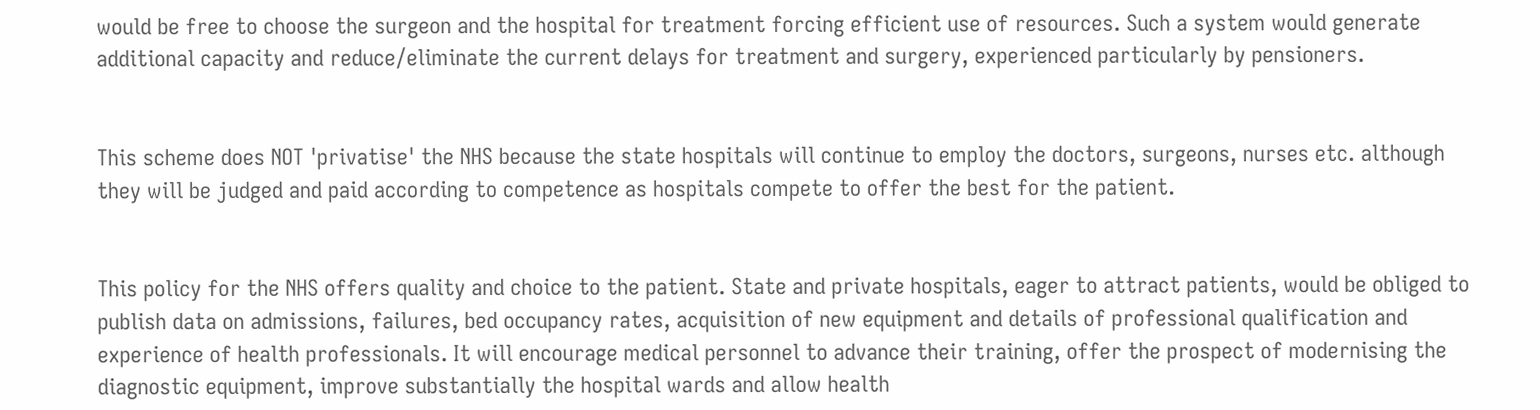would be free to choose the surgeon and the hospital for treatment forcing efficient use of resources. Such a system would generate additional capacity and reduce/eliminate the current delays for treatment and surgery, experienced particularly by pensioners.


This scheme does NOT 'privatise' the NHS because the state hospitals will continue to employ the doctors, surgeons, nurses etc. although they will be judged and paid according to competence as hospitals compete to offer the best for the patient.


This policy for the NHS offers quality and choice to the patient. State and private hospitals, eager to attract patients, would be obliged to publish data on admissions, failures, bed occupancy rates, acquisition of new equipment and details of professional qualification and experience of health professionals. It will encourage medical personnel to advance their training, offer the prospect of modernising the diagnostic equipment, improve substantially the hospital wards and allow health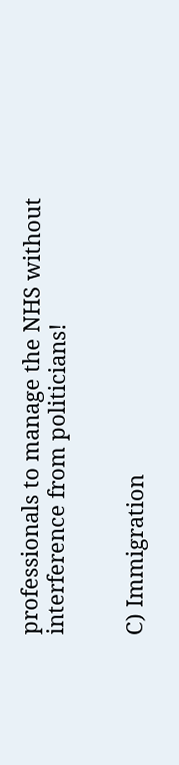professionals to manage the NHS without interference from politicians!


C) Immigration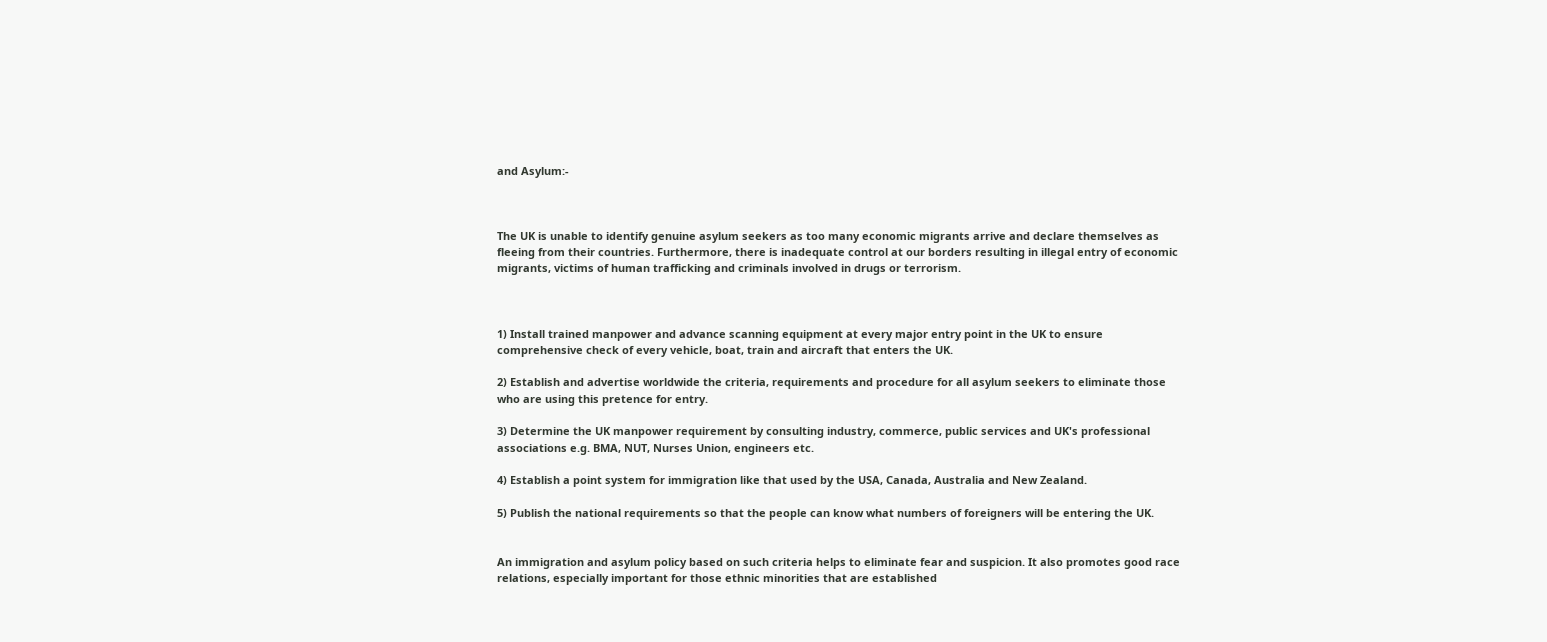and Asylum:-



The UK is unable to identify genuine asylum seekers as too many economic migrants arrive and declare themselves as fleeing from their countries. Furthermore, there is inadequate control at our borders resulting in illegal entry of economic migrants, victims of human trafficking and criminals involved in drugs or terrorism.



1) Install trained manpower and advance scanning equipment at every major entry point in the UK to ensure comprehensive check of every vehicle, boat, train and aircraft that enters the UK.

2) Establish and advertise worldwide the criteria, requirements and procedure for all asylum seekers to eliminate those who are using this pretence for entry.

3) Determine the UK manpower requirement by consulting industry, commerce, public services and UK's professional associations e.g. BMA, NUT, Nurses Union, engineers etc.

4) Establish a point system for immigration like that used by the USA, Canada, Australia and New Zealand.

5) Publish the national requirements so that the people can know what numbers of foreigners will be entering the UK.


An immigration and asylum policy based on such criteria helps to eliminate fear and suspicion. It also promotes good race relations, especially important for those ethnic minorities that are established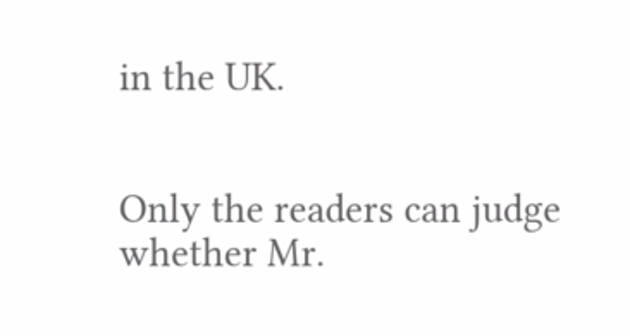in the UK.


Only the readers can judge whether Mr.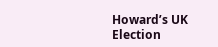Howard’s UK Election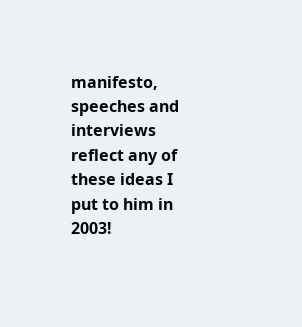manifesto, speeches and interviews reflect any of these ideas I put to him in 2003!